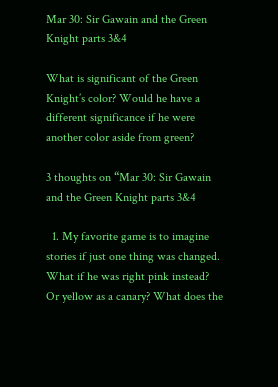Mar 30: Sir Gawain and the Green Knight parts 3&4

What is significant of the Green Knight’s color? Would he have a different significance if he were another color aside from green?

3 thoughts on “Mar 30: Sir Gawain and the Green Knight parts 3&4

  1. My favorite game is to imagine stories if just one thing was changed. What if he was right pink instead? Or yellow as a canary? What does the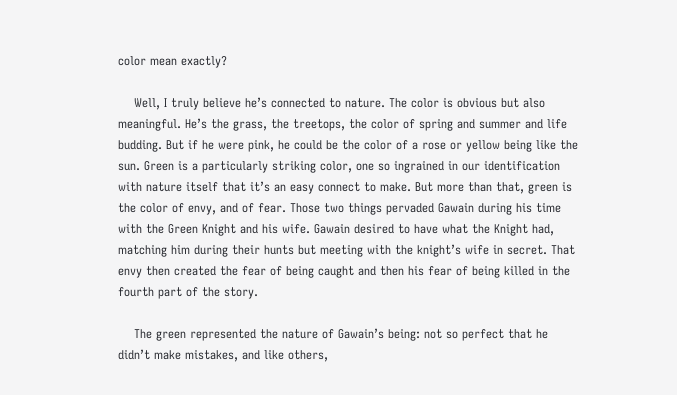color mean exactly?

    Well, I truly believe he’s connected to nature. The color is obvious but also meaningful. He’s the grass, the treetops, the color of spring and summer and life budding. But if he were pink, he could be the color of a rose or yellow being like the sun. Green is a particularly striking color, one so ingrained in our identification with nature itself that it’s an easy connect to make. But more than that, green is the color of envy, and of fear. Those two things pervaded Gawain during his time with the Green Knight and his wife. Gawain desired to have what the Knight had, matching him during their hunts but meeting with the knight’s wife in secret. That envy then created the fear of being caught and then his fear of being killed in the fourth part of the story.

    The green represented the nature of Gawain’s being: not so perfect that he didn’t make mistakes, and like others,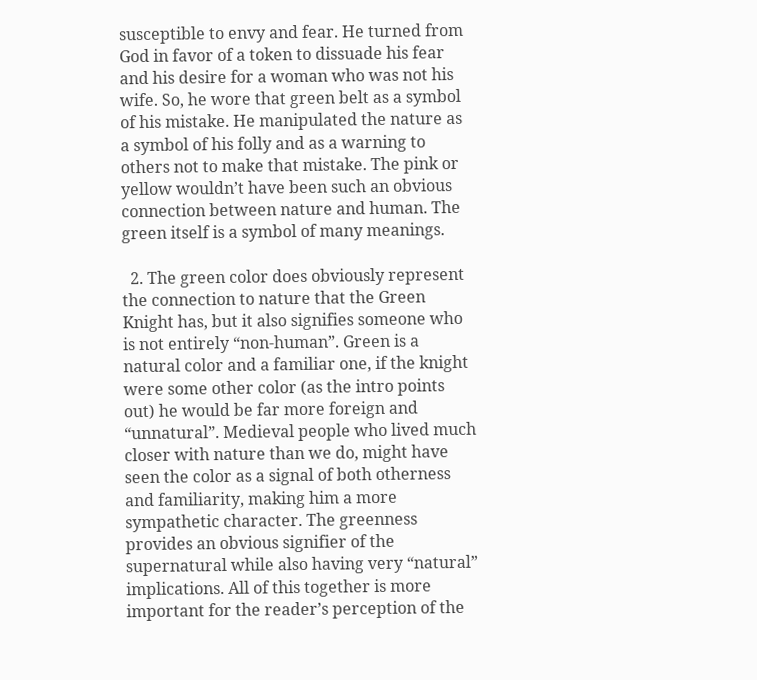susceptible to envy and fear. He turned from God in favor of a token to dissuade his fear and his desire for a woman who was not his wife. So, he wore that green belt as a symbol of his mistake. He manipulated the nature as a symbol of his folly and as a warning to others not to make that mistake. The pink or yellow wouldn’t have been such an obvious connection between nature and human. The green itself is a symbol of many meanings.

  2. The green color does obviously represent the connection to nature that the Green Knight has, but it also signifies someone who is not entirely “non-human”. Green is a natural color and a familiar one, if the knight were some other color (as the intro points out) he would be far more foreign and “unnatural”. Medieval people who lived much closer with nature than we do, might have seen the color as a signal of both otherness and familiarity, making him a more sympathetic character. The greenness provides an obvious signifier of the supernatural while also having very “natural” implications. All of this together is more important for the reader’s perception of the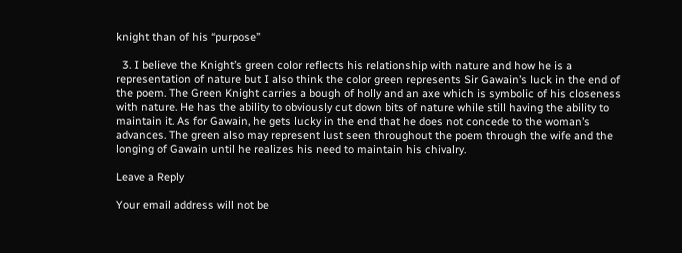knight than of his “purpose”

  3. I believe the Knight’s green color reflects his relationship with nature and how he is a representation of nature but I also think the color green represents Sir Gawain’s luck in the end of the poem. The Green Knight carries a bough of holly and an axe which is symbolic of his closeness with nature. He has the ability to obviously cut down bits of nature while still having the ability to maintain it. As for Gawain, he gets lucky in the end that he does not concede to the woman’s advances. The green also may represent lust seen throughout the poem through the wife and the longing of Gawain until he realizes his need to maintain his chivalry.

Leave a Reply

Your email address will not be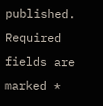published. Required fields are marked *